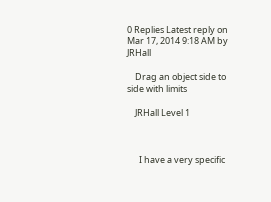0 Replies Latest reply on Mar 17, 2014 9:18 AM by JRHall

    Drag an object side to side with limits

    JRHall Level 1



      I have a very specific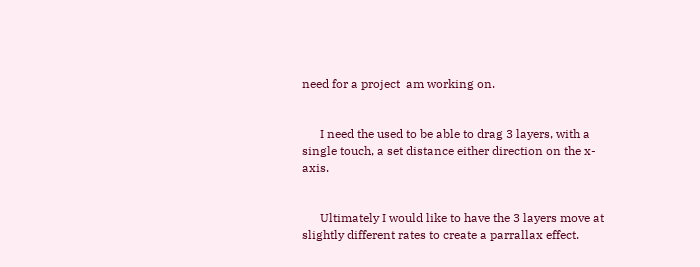need for a project  am working on.


      I need the used to be able to drag 3 layers, with a single touch, a set distance either direction on the x-axis.


      Ultimately I would like to have the 3 layers move at slightly different rates to create a parrallax effect.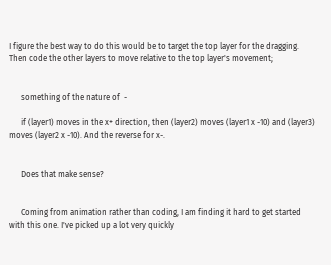I figure the best way to do this would be to target the top layer for the dragging. Then code the other layers to move relative to the top layer's movement;


      something of the nature of  -

      if (layer1) moves in the x+ direction, then (layer2) moves (layer1 x -10) and (layer3) moves (layer2 x -10). And the reverse for x-.


      Does that make sense?


      Coming from animation rather than coding, I am finding it hard to get started with this one. I've picked up a lot very quickly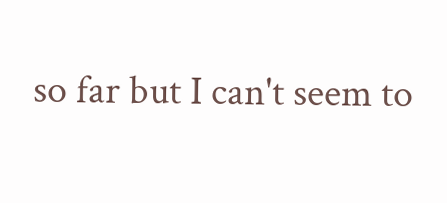so far but I can't seem to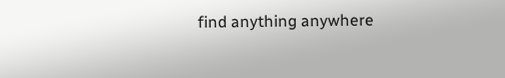find anything anywhere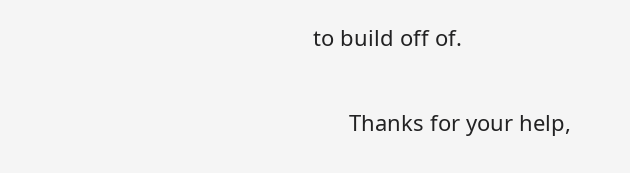to build off of.


      Thanks for your help,